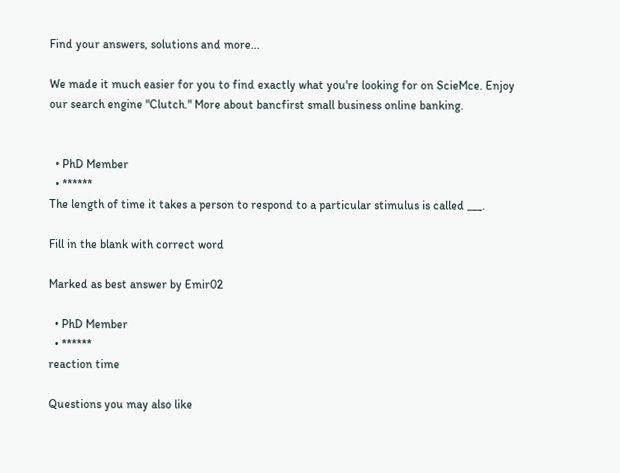Find your answers, solutions and more...

We made it much easier for you to find exactly what you're looking for on ScieMce. Enjoy our search engine "Clutch." More about bancfirst small business online banking.


  • PhD Member
  • ******
The length of time it takes a person to respond to a particular stimulus is called ___.

Fill in the blank with correct word

Marked as best answer by Emir02

  • PhD Member
  • ******
reaction time

Questions you may also like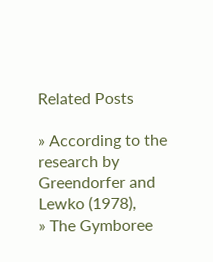Related Posts

» According to the research by Greendorfer and Lewko (1978),
» The Gymboree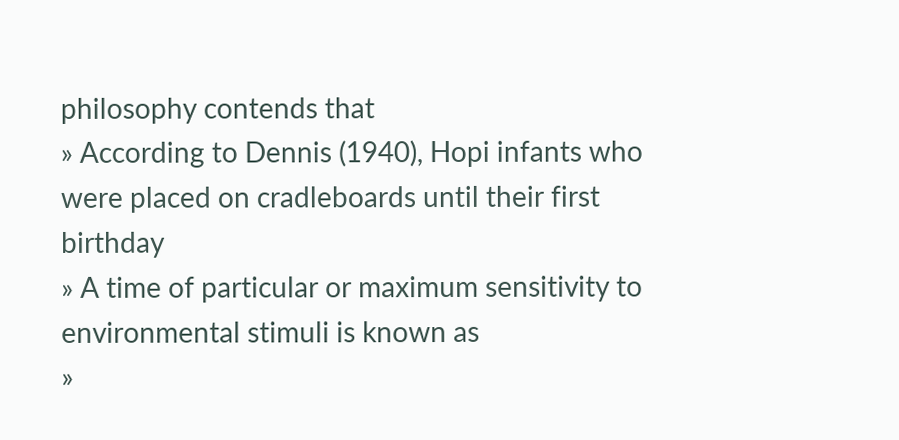philosophy contends that
» According to Dennis (1940), Hopi infants who were placed on cradleboards until their first birthday
» A time of particular or maximum sensitivity to environmental stimuli is known as
»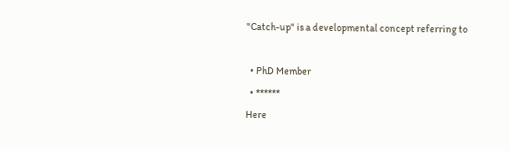"Catch-up" is a developmental concept referring to

  • PhD Member
  • ******
Here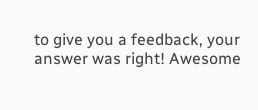to give you a feedback, your answer was right! Awesome